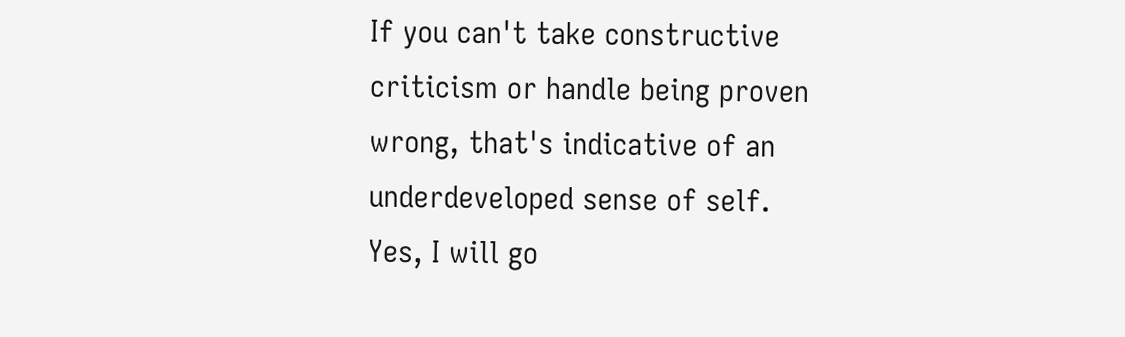If you can't take constructive criticism or handle being proven wrong, that's indicative of an underdeveloped sense of self. Yes, I will go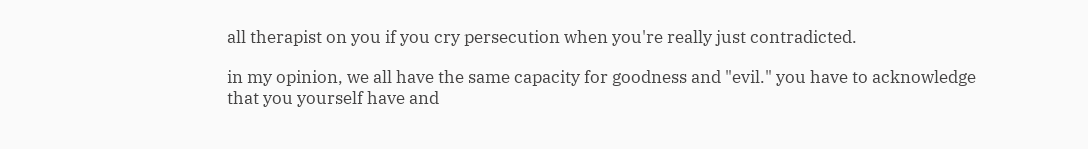all therapist on you if you cry persecution when you're really just contradicted.

in my opinion, we all have the same capacity for goodness and "evil." you have to acknowledge that you yourself have and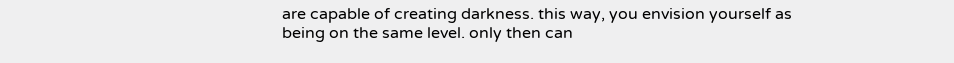are capable of creating darkness. this way, you envision yourself as being on the same level. only then can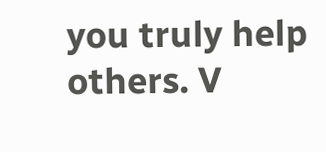you truly help others. V